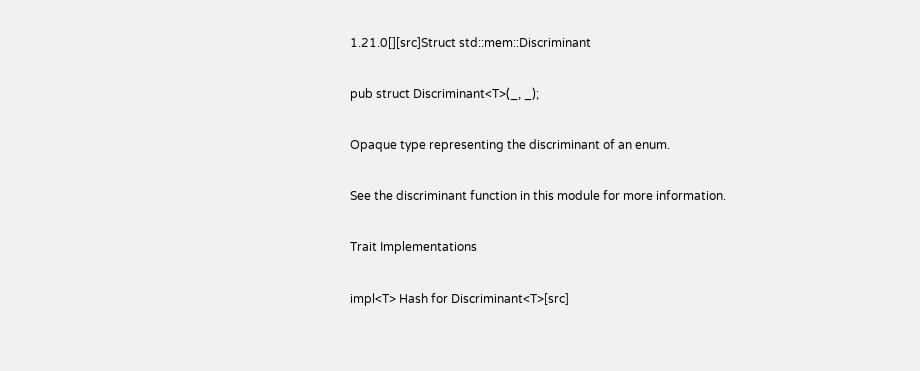1.21.0[][src]Struct std::mem::Discriminant

pub struct Discriminant<T>(_, _);

Opaque type representing the discriminant of an enum.

See the discriminant function in this module for more information.

Trait Implementations

impl<T> Hash for Discriminant<T>[src]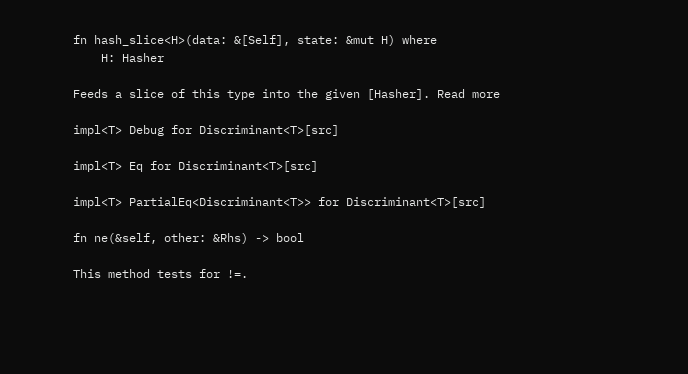fn hash_slice<H>(data: &[Self], state: &mut H) where
    H: Hasher

Feeds a slice of this type into the given [Hasher]. Read more

impl<T> Debug for Discriminant<T>[src]

impl<T> Eq for Discriminant<T>[src]

impl<T> PartialEq<Discriminant<T>> for Discriminant<T>[src]

fn ne(&self, other: &Rhs) -> bool

This method tests for !=.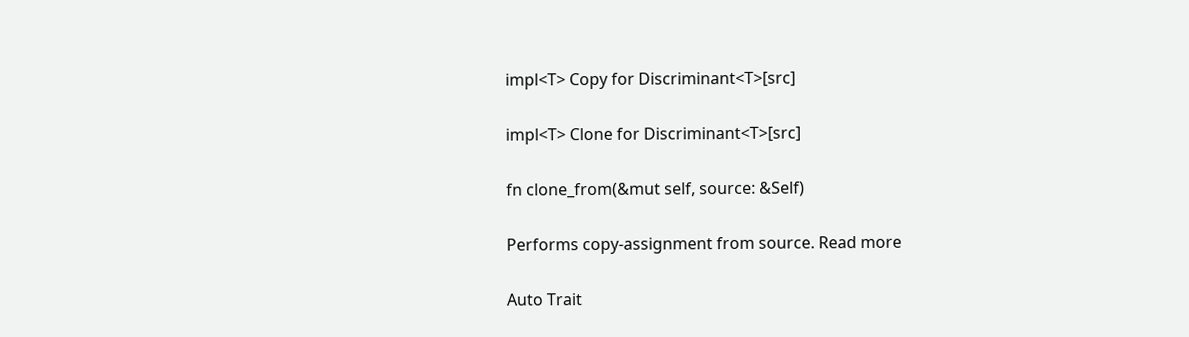impl<T> Copy for Discriminant<T>[src]

impl<T> Clone for Discriminant<T>[src]

fn clone_from(&mut self, source: &Self)

Performs copy-assignment from source. Read more

Auto Trait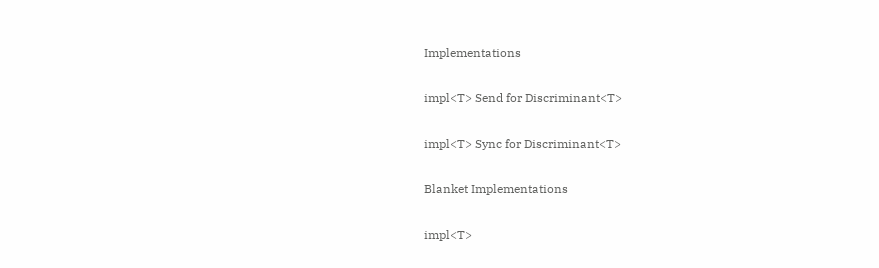Implementations

impl<T> Send for Discriminant<T>

impl<T> Sync for Discriminant<T>

Blanket Implementations

impl<T>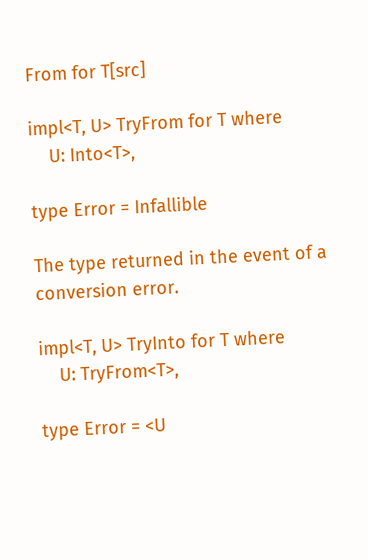From for T[src]

impl<T, U> TryFrom for T where
    U: Into<T>,

type Error = Infallible

The type returned in the event of a conversion error.

impl<T, U> TryInto for T where
    U: TryFrom<T>,

type Error = <U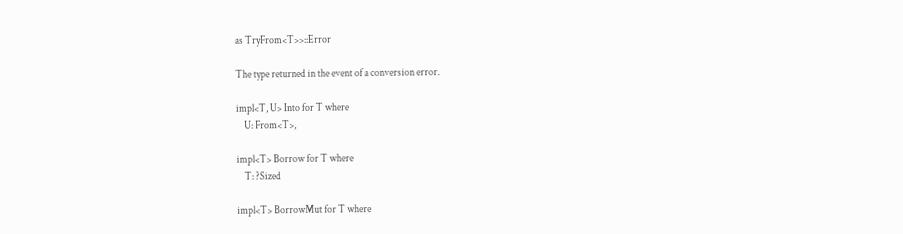as TryFrom<T>>::Error

The type returned in the event of a conversion error.

impl<T, U> Into for T where
    U: From<T>,

impl<T> Borrow for T where
    T: ?Sized

impl<T> BorrowMut for T where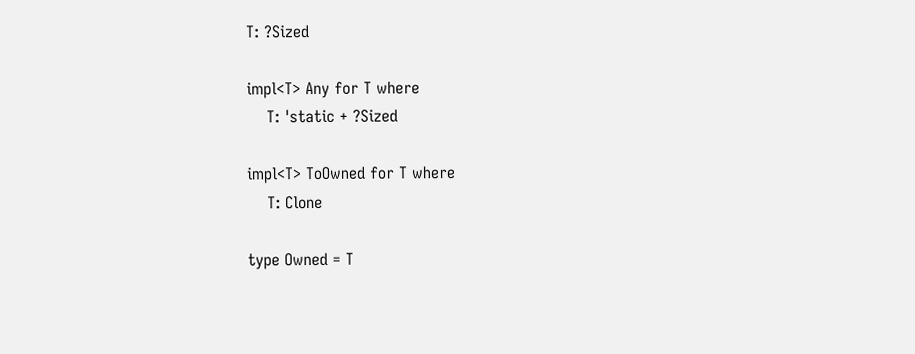T: ?Sized

impl<T> Any for T where
    T: 'static + ?Sized

impl<T> ToOwned for T where
    T: Clone

type Owned = T